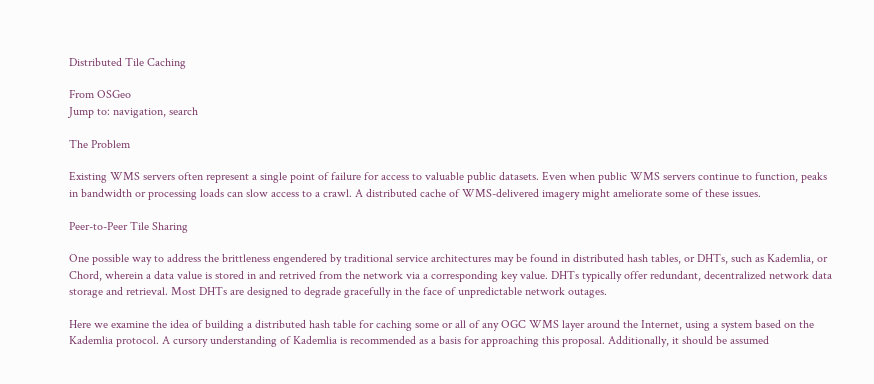Distributed Tile Caching

From OSGeo
Jump to: navigation, search

The Problem

Existing WMS servers often represent a single point of failure for access to valuable public datasets. Even when public WMS servers continue to function, peaks in bandwidth or processing loads can slow access to a crawl. A distributed cache of WMS-delivered imagery might ameliorate some of these issues.

Peer-to-Peer Tile Sharing

One possible way to address the brittleness engendered by traditional service architectures may be found in distributed hash tables, or DHTs, such as Kademlia, or Chord, wherein a data value is stored in and retrived from the network via a corresponding key value. DHTs typically offer redundant, decentralized network data storage and retrieval. Most DHTs are designed to degrade gracefully in the face of unpredictable network outages.

Here we examine the idea of building a distributed hash table for caching some or all of any OGC WMS layer around the Internet, using a system based on the Kademlia protocol. A cursory understanding of Kademlia is recommended as a basis for approaching this proposal. Additionally, it should be assumed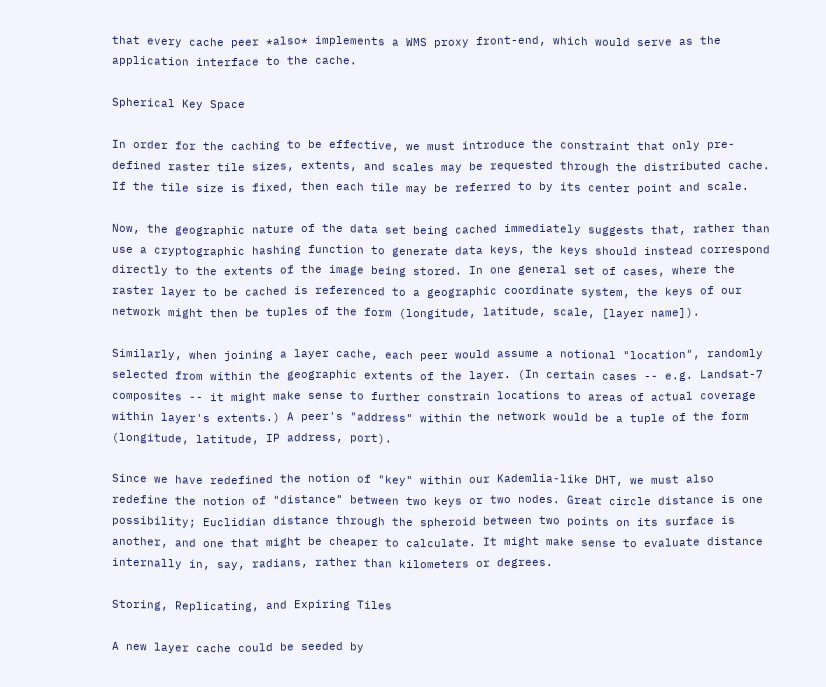that every cache peer *also* implements a WMS proxy front-end, which would serve as the application interface to the cache.

Spherical Key Space

In order for the caching to be effective, we must introduce the constraint that only pre-defined raster tile sizes, extents, and scales may be requested through the distributed cache. If the tile size is fixed, then each tile may be referred to by its center point and scale.

Now, the geographic nature of the data set being cached immediately suggests that, rather than use a cryptographic hashing function to generate data keys, the keys should instead correspond directly to the extents of the image being stored. In one general set of cases, where the raster layer to be cached is referenced to a geographic coordinate system, the keys of our network might then be tuples of the form (longitude, latitude, scale, [layer name]).

Similarly, when joining a layer cache, each peer would assume a notional "location", randomly selected from within the geographic extents of the layer. (In certain cases -- e.g. Landsat-7 composites -- it might make sense to further constrain locations to areas of actual coverage within layer's extents.) A peer's "address" within the network would be a tuple of the form (longitude, latitude, IP address, port).

Since we have redefined the notion of "key" within our Kademlia-like DHT, we must also redefine the notion of "distance" between two keys or two nodes. Great circle distance is one possibility; Euclidian distance through the spheroid between two points on its surface is another, and one that might be cheaper to calculate. It might make sense to evaluate distance internally in, say, radians, rather than kilometers or degrees.

Storing, Replicating, and Expiring Tiles

A new layer cache could be seeded by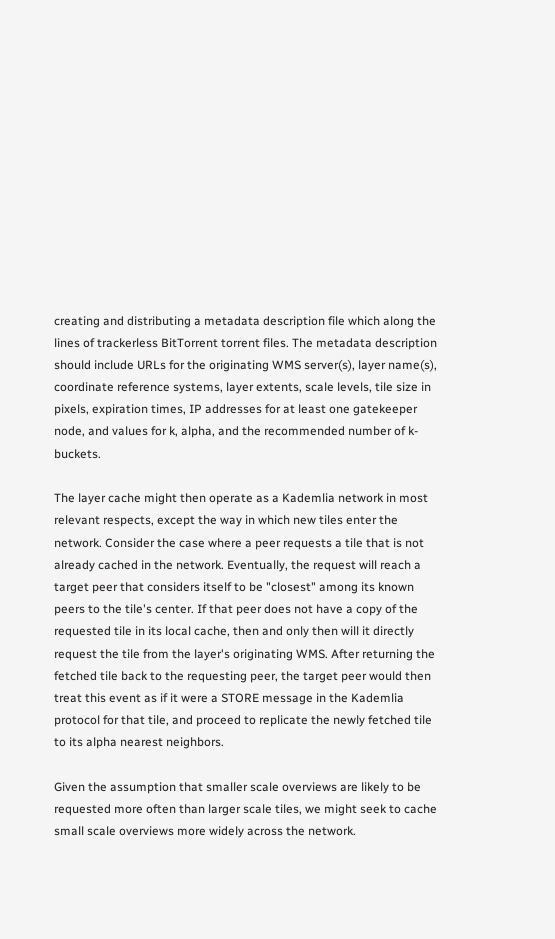creating and distributing a metadata description file which along the lines of trackerless BitTorrent torrent files. The metadata description should include URLs for the originating WMS server(s), layer name(s), coordinate reference systems, layer extents, scale levels, tile size in pixels, expiration times, IP addresses for at least one gatekeeper node, and values for k, alpha, and the recommended number of k-buckets.

The layer cache might then operate as a Kademlia network in most relevant respects, except the way in which new tiles enter the network. Consider the case where a peer requests a tile that is not already cached in the network. Eventually, the request will reach a target peer that considers itself to be "closest" among its known peers to the tile's center. If that peer does not have a copy of the requested tile in its local cache, then and only then will it directly request the tile from the layer's originating WMS. After returning the fetched tile back to the requesting peer, the target peer would then treat this event as if it were a STORE message in the Kademlia protocol for that tile, and proceed to replicate the newly fetched tile to its alpha nearest neighbors.

Given the assumption that smaller scale overviews are likely to be requested more often than larger scale tiles, we might seek to cache small scale overviews more widely across the network.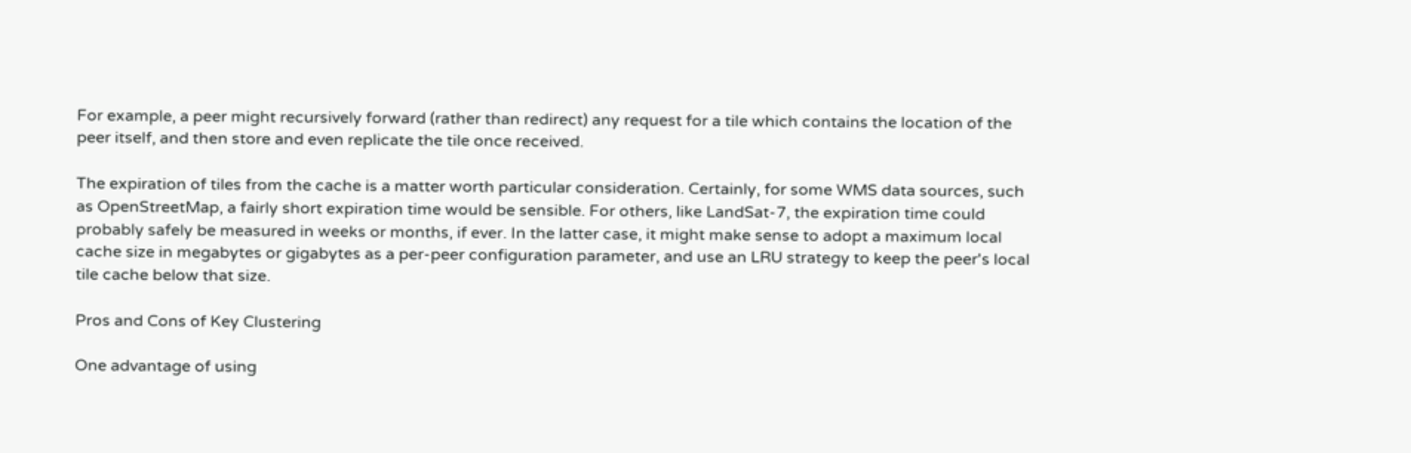For example, a peer might recursively forward (rather than redirect) any request for a tile which contains the location of the peer itself, and then store and even replicate the tile once received.

The expiration of tiles from the cache is a matter worth particular consideration. Certainly, for some WMS data sources, such as OpenStreetMap, a fairly short expiration time would be sensible. For others, like LandSat-7, the expiration time could probably safely be measured in weeks or months, if ever. In the latter case, it might make sense to adopt a maximum local cache size in megabytes or gigabytes as a per-peer configuration parameter, and use an LRU strategy to keep the peer's local tile cache below that size.

Pros and Cons of Key Clustering

One advantage of using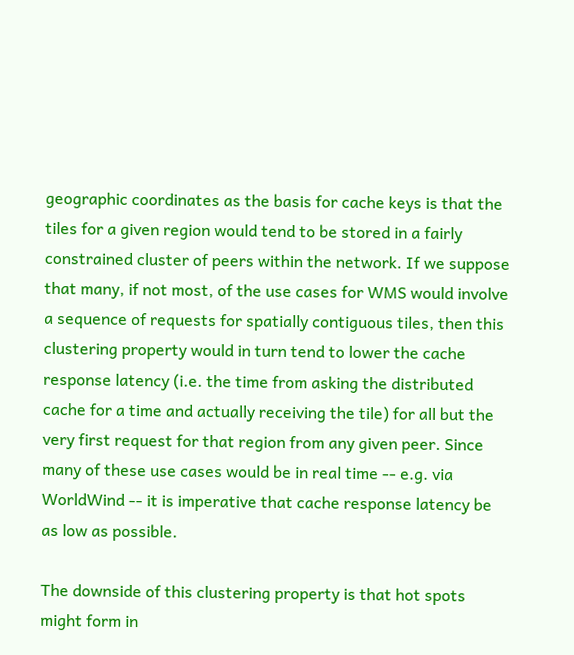geographic coordinates as the basis for cache keys is that the tiles for a given region would tend to be stored in a fairly constrained cluster of peers within the network. If we suppose that many, if not most, of the use cases for WMS would involve a sequence of requests for spatially contiguous tiles, then this clustering property would in turn tend to lower the cache response latency (i.e. the time from asking the distributed cache for a time and actually receiving the tile) for all but the very first request for that region from any given peer. Since many of these use cases would be in real time -- e.g. via WorldWind -- it is imperative that cache response latency be as low as possible.

The downside of this clustering property is that hot spots might form in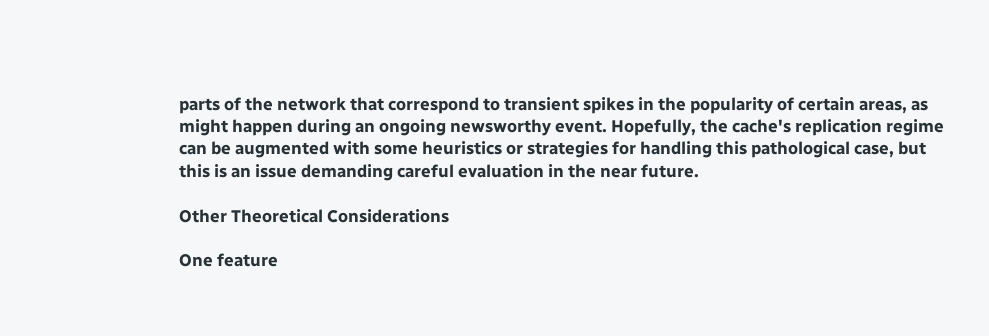parts of the network that correspond to transient spikes in the popularity of certain areas, as might happen during an ongoing newsworthy event. Hopefully, the cache's replication regime can be augmented with some heuristics or strategies for handling this pathological case, but this is an issue demanding careful evaluation in the near future.

Other Theoretical Considerations

One feature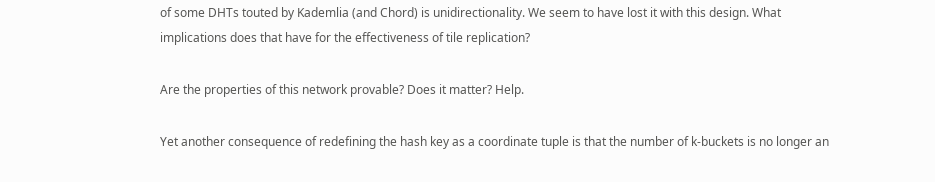of some DHTs touted by Kademlia (and Chord) is unidirectionality. We seem to have lost it with this design. What implications does that have for the effectiveness of tile replication?

Are the properties of this network provable? Does it matter? Help.

Yet another consequence of redefining the hash key as a coordinate tuple is that the number of k-buckets is no longer an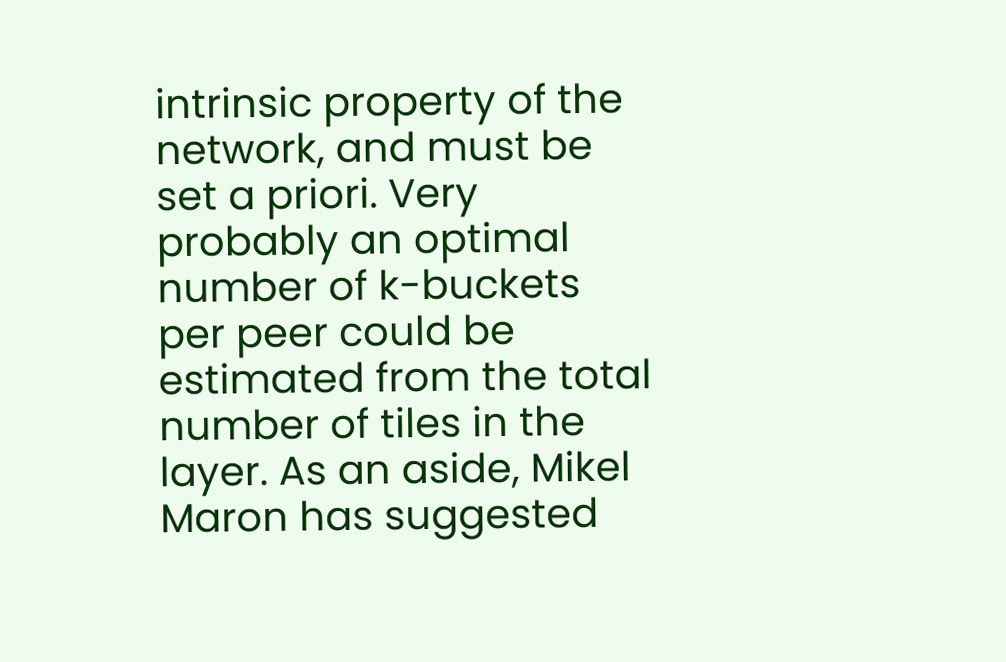intrinsic property of the network, and must be set a priori. Very probably an optimal number of k-buckets per peer could be estimated from the total number of tiles in the layer. As an aside, Mikel Maron has suggested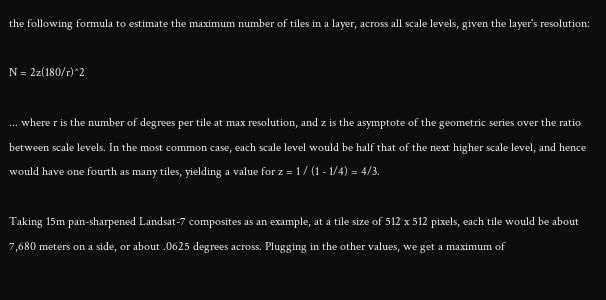the following formula to estimate the maximum number of tiles in a layer, across all scale levels, given the layer's resolution:

N = 2z(180/r)^2

... where r is the number of degrees per tile at max resolution, and z is the asymptote of the geometric series over the ratio between scale levels. In the most common case, each scale level would be half that of the next higher scale level, and hence would have one fourth as many tiles, yielding a value for z = 1 / (1 - 1/4) = 4/3.

Taking 15m pan-sharpened Landsat-7 composites as an example, at a tile size of 512 x 512 pixels, each tile would be about 7,680 meters on a side, or about .0625 degrees across. Plugging in the other values, we get a maximum of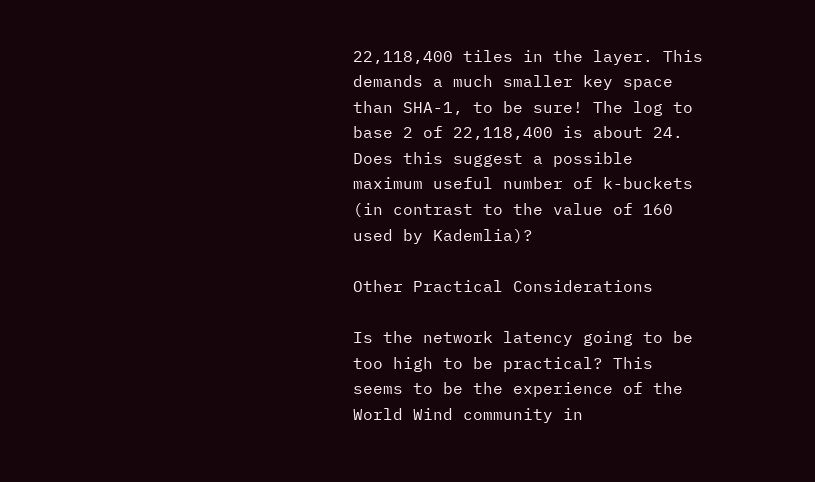22,118,400 tiles in the layer. This demands a much smaller key space than SHA-1, to be sure! The log to base 2 of 22,118,400 is about 24. Does this suggest a possible maximum useful number of k-buckets (in contrast to the value of 160 used by Kademlia)?

Other Practical Considerations

Is the network latency going to be too high to be practical? This seems to be the experience of the World Wind community in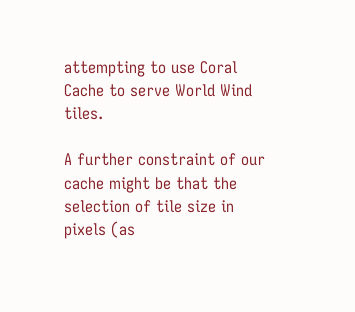attempting to use Coral Cache to serve World Wind tiles.

A further constraint of our cache might be that the selection of tile size in pixels (as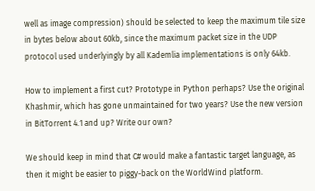well as image compression) should be selected to keep the maximum tile size in bytes below about 60kb, since the maximum packet size in the UDP protocol used underlyingly by all Kademlia implementations is only 64kb.

How to implement a first cut? Prototype in Python perhaps? Use the original Khashmir, which has gone unmaintained for two years? Use the new version in BitTorrent 4.1 and up? Write our own?

We should keep in mind that C# would make a fantastic target language, as then it might be easier to piggy-back on the WorldWind platform.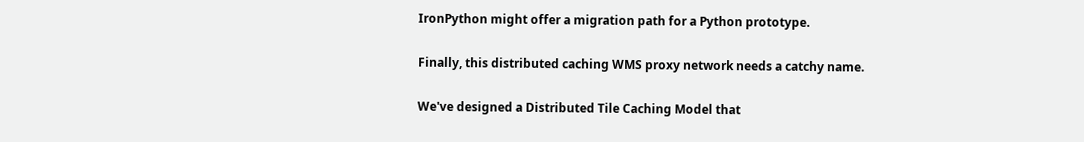IronPython might offer a migration path for a Python prototype.

Finally, this distributed caching WMS proxy network needs a catchy name.

We've designed a Distributed Tile Caching Model that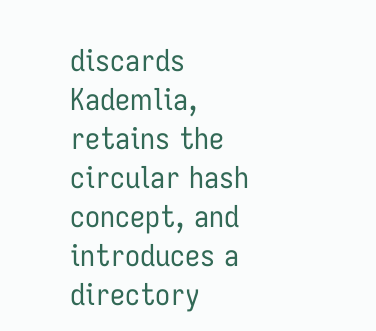discards Kademlia, retains the circular hash concept, and introduces a directory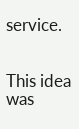service.


This idea was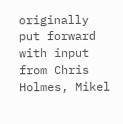originally put forward with input from Chris Holmes, Mikel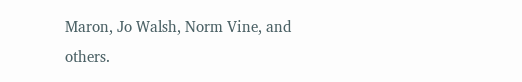Maron, Jo Walsh, Norm Vine, and others.